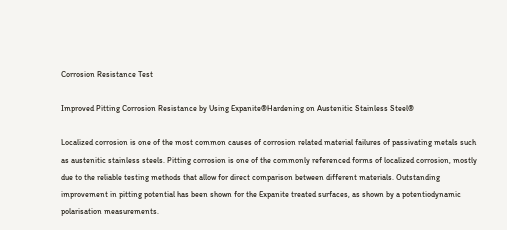Corrosion Resistance Test

Improved Pitting Corrosion Resistance by Using Expanite®Hardening on Austenitic Stainless Steel®

Localized corrosion is one of the most common causes of corrosion related material failures of passivating metals such as austenitic stainless steels. Pitting corrosion is one of the commonly referenced forms of localized corrosion, mostly due to the reliable testing methods that allow for direct comparison between different materials. Outstanding improvement in pitting potential has been shown for the Expanite treated surfaces, as shown by a potentiodynamic polarisation measurements.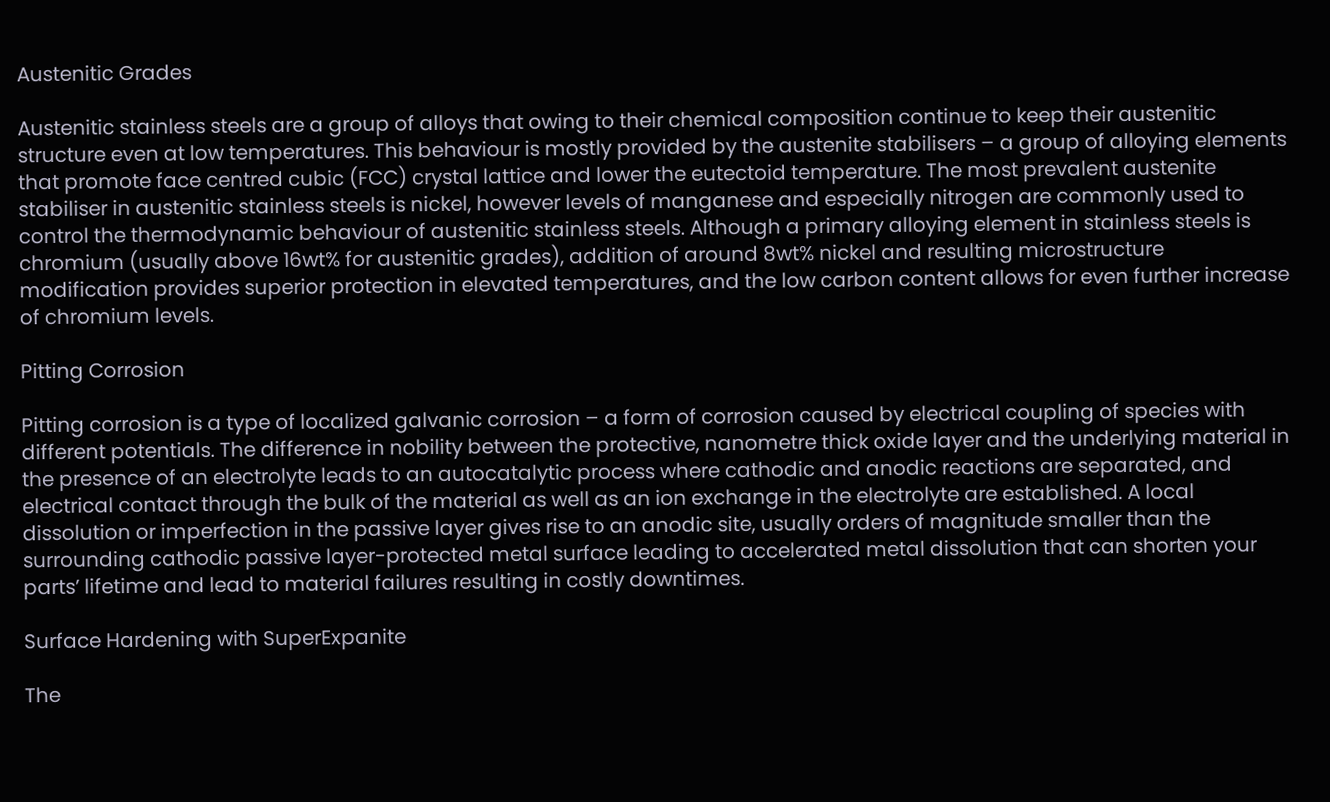Austenitic Grades

Austenitic stainless steels are a group of alloys that owing to their chemical composition continue to keep their austenitic structure even at low temperatures. This behaviour is mostly provided by the austenite stabilisers – a group of alloying elements that promote face centred cubic (FCC) crystal lattice and lower the eutectoid temperature. The most prevalent austenite stabiliser in austenitic stainless steels is nickel, however levels of manganese and especially nitrogen are commonly used to control the thermodynamic behaviour of austenitic stainless steels. Although a primary alloying element in stainless steels is chromium (usually above 16wt% for austenitic grades), addition of around 8wt% nickel and resulting microstructure modification provides superior protection in elevated temperatures, and the low carbon content allows for even further increase of chromium levels.

Pitting Corrosion

Pitting corrosion is a type of localized galvanic corrosion – a form of corrosion caused by electrical coupling of species with different potentials. The difference in nobility between the protective, nanometre thick oxide layer and the underlying material in the presence of an electrolyte leads to an autocatalytic process where cathodic and anodic reactions are separated, and electrical contact through the bulk of the material as well as an ion exchange in the electrolyte are established. A local dissolution or imperfection in the passive layer gives rise to an anodic site, usually orders of magnitude smaller than the surrounding cathodic passive layer-protected metal surface leading to accelerated metal dissolution that can shorten your parts’ lifetime and lead to material failures resulting in costly downtimes.

Surface Hardening with SuperExpanite

The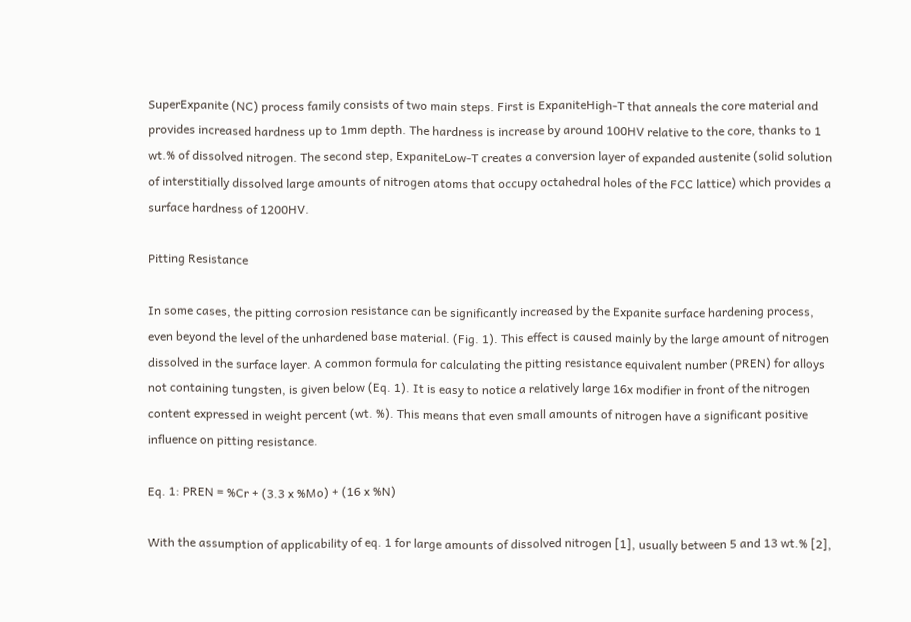SuperExpanite (NC) process family consists of two main steps. First is ExpaniteHigh-T that anneals the core material and provides increased hardness up to 1mm depth. The hardness is increase by around 100HV relative to the core, thanks to 1 wt.% of dissolved nitrogen. The second step, ExpaniteLow-T creates a conversion layer of expanded austenite (solid solution of interstitially dissolved large amounts of nitrogen atoms that occupy octahedral holes of the FCC lattice) which provides a surface hardness of 1200HV.

Pitting Resistance

In some cases, the pitting corrosion resistance can be significantly increased by the Expanite surface hardening process, even beyond the level of the unhardened base material. (Fig. 1). This effect is caused mainly by the large amount of nitrogen dissolved in the surface layer. A common formula for calculating the pitting resistance equivalent number (PREN) for alloys not containing tungsten, is given below (Eq. 1). It is easy to notice a relatively large 16x modifier in front of the nitrogen content expressed in weight percent (wt. %). This means that even small amounts of nitrogen have a significant positive influence on pitting resistance.

Eq. 1: PREN = %Cr + (3.3 x %Mo) + (16 x %N)

With the assumption of applicability of eq. 1 for large amounts of dissolved nitrogen [1], usually between 5 and 13 wt.% [2],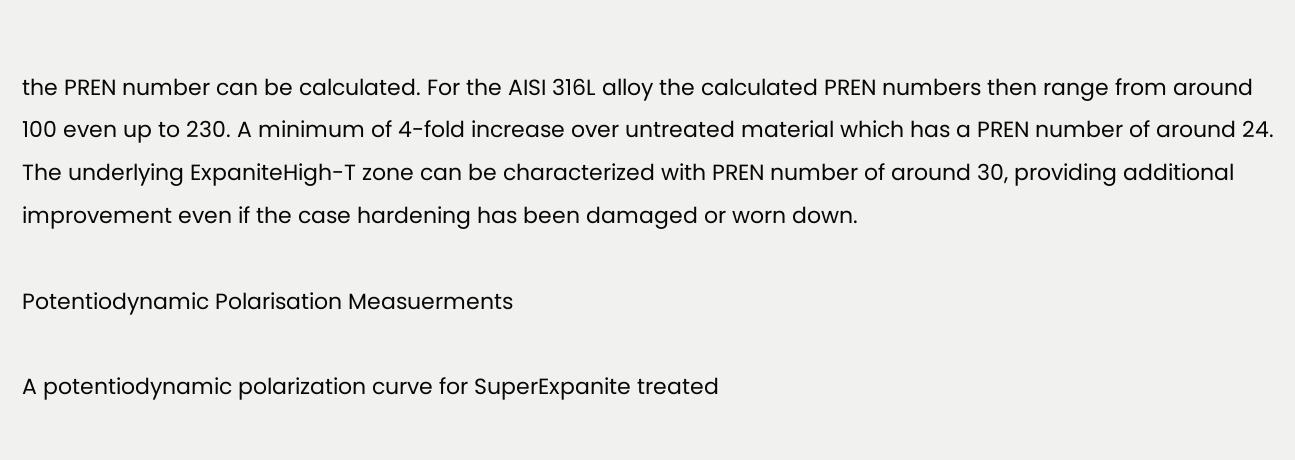the PREN number can be calculated. For the AISI 316L alloy the calculated PREN numbers then range from around 100 even up to 230. A minimum of 4-fold increase over untreated material which has a PREN number of around 24. The underlying ExpaniteHigh-T zone can be characterized with PREN number of around 30, providing additional improvement even if the case hardening has been damaged or worn down.

Potentiodynamic Polarisation Measuerments

A potentiodynamic polarization curve for SuperExpanite treated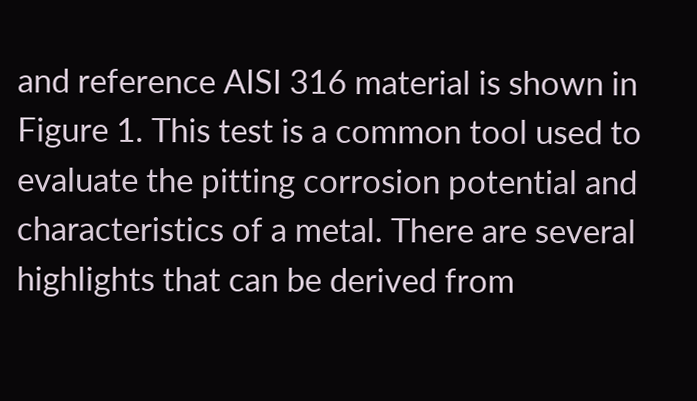and reference AISI 316 material is shown in Figure 1. This test is a common tool used to evaluate the pitting corrosion potential and characteristics of a metal. There are several highlights that can be derived from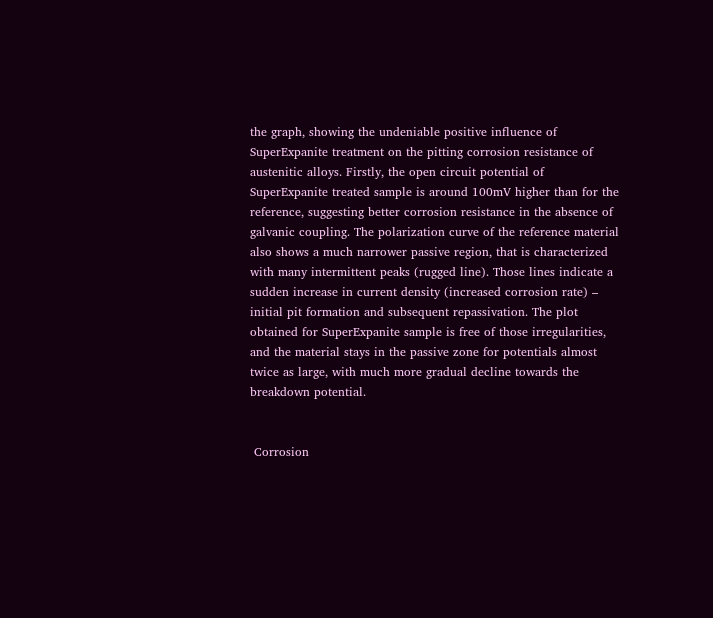the graph, showing the undeniable positive influence of SuperExpanite treatment on the pitting corrosion resistance of austenitic alloys. Firstly, the open circuit potential of SuperExpanite treated sample is around 100mV higher than for the reference, suggesting better corrosion resistance in the absence of galvanic coupling. The polarization curve of the reference material also shows a much narrower passive region, that is characterized with many intermittent peaks (rugged line). Those lines indicate a sudden increase in current density (increased corrosion rate) – initial pit formation and subsequent repassivation. The plot obtained for SuperExpanite sample is free of those irregularities, and the material stays in the passive zone for potentials almost twice as large, with much more gradual decline towards the breakdown potential.


 Corrosion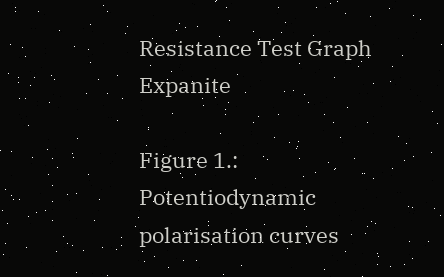Resistance Test Graph Expanite

Figure 1.: Potentiodynamic polarisation curves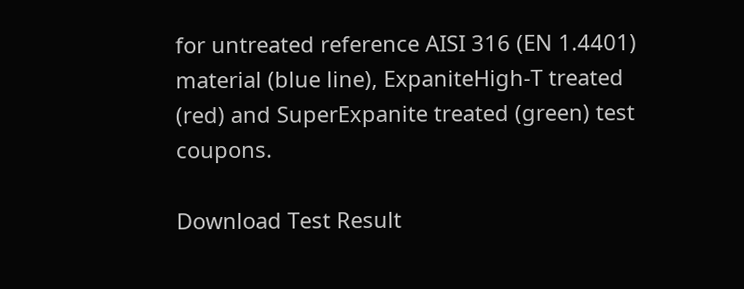for untreated reference AISI 316 (EN 1.4401)
material (blue line), ExpaniteHigh-T treated (red) and SuperExpanite treated (green) test coupons.

Download Test Result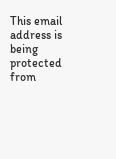This email address is being protected from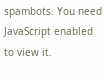spambots. You need JavaScript enabled to view it.